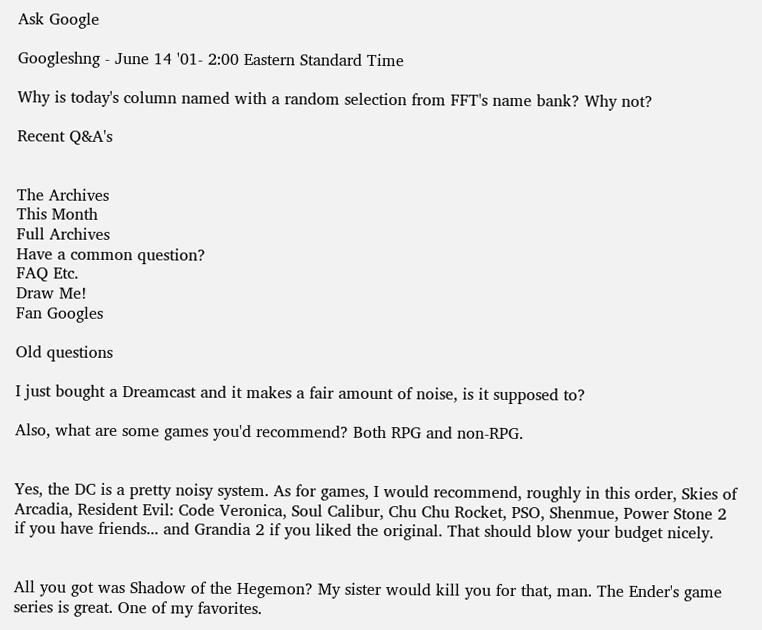Ask Google

Googleshng - June 14 '01- 2:00 Eastern Standard Time

Why is today's column named with a random selection from FFT's name bank? Why not?

Recent Q&A's


The Archives
This Month
Full Archives
Have a common question?
FAQ Etc.
Draw Me!
Fan Googles

Old questions

I just bought a Dreamcast and it makes a fair amount of noise, is it supposed to?

Also, what are some games you'd recommend? Both RPG and non-RPG.


Yes, the DC is a pretty noisy system. As for games, I would recommend, roughly in this order, Skies of Arcadia, Resident Evil: Code Veronica, Soul Calibur, Chu Chu Rocket, PSO, Shenmue, Power Stone 2 if you have friends... and Grandia 2 if you liked the original. That should blow your budget nicely.


All you got was Shadow of the Hegemon? My sister would kill you for that, man. The Ender's game series is great. One of my favorites.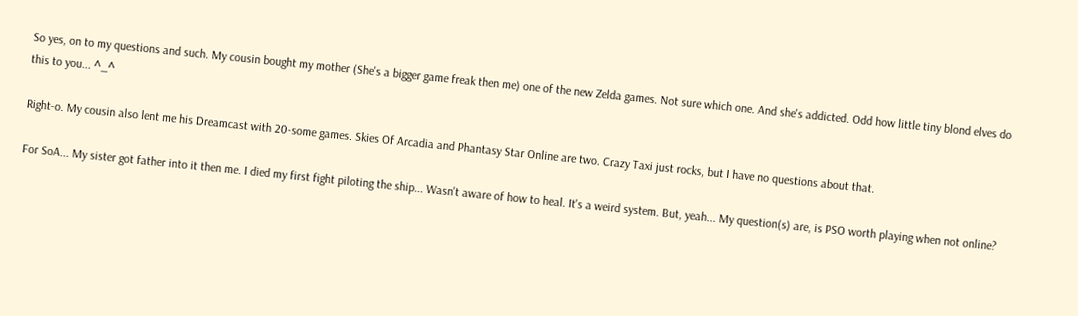So yes, on to my questions and such. My cousin bought my mother (She's a bigger game freak then me) one of the new Zelda games. Not sure which one. And she's addicted. Odd how little tiny blond elves do this to you... ^_^

Right-o. My cousin also lent me his Dreamcast with 20-some games. Skies Of Arcadia and Phantasy Star Online are two. Crazy Taxi just rocks, but I have no questions about that.

For SoA... My sister got father into it then me. I died my first fight piloting the ship... Wasn't aware of how to heal. It's a weird system. But, yeah... My question(s) are, is PSO worth playing when not online?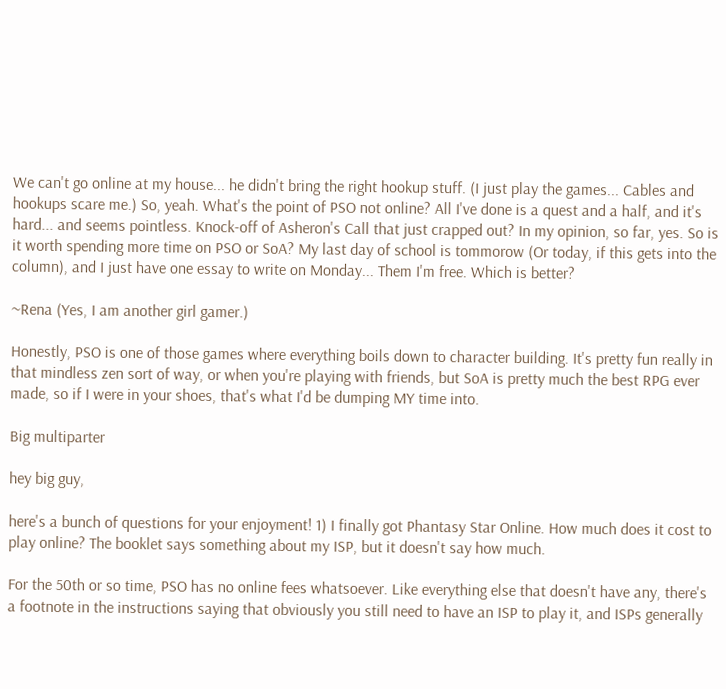We can't go online at my house... he didn't bring the right hookup stuff. (I just play the games... Cables and hookups scare me.) So, yeah. What's the point of PSO not online? All I've done is a quest and a half, and it's hard... and seems pointless. Knock-off of Asheron's Call that just crapped out? In my opinion, so far, yes. So is it worth spending more time on PSO or SoA? My last day of school is tommorow (Or today, if this gets into the column), and I just have one essay to write on Monday... Them I'm free. Which is better?

~Rena (Yes, I am another girl gamer.)

Honestly, PSO is one of those games where everything boils down to character building. It's pretty fun really in that mindless zen sort of way, or when you're playing with friends, but SoA is pretty much the best RPG ever made, so if I were in your shoes, that's what I'd be dumping MY time into.

Big multiparter

hey big guy,

here's a bunch of questions for your enjoyment! 1) I finally got Phantasy Star Online. How much does it cost to play online? The booklet says something about my ISP, but it doesn't say how much.

For the 50th or so time, PSO has no online fees whatsoever. Like everything else that doesn't have any, there's a footnote in the instructions saying that obviously you still need to have an ISP to play it, and ISPs generally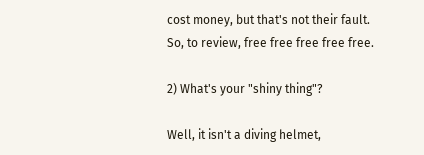cost money, but that's not their fault. So, to review, free free free free free.

2) What's your "shiny thing"?

Well, it isn't a diving helmet,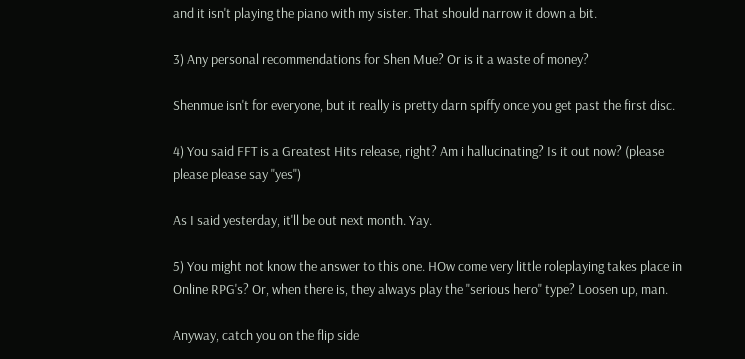and it isn't playing the piano with my sister. That should narrow it down a bit.

3) Any personal recommendations for Shen Mue? Or is it a waste of money?

Shenmue isn't for everyone, but it really is pretty darn spiffy once you get past the first disc.

4) You said FFT is a Greatest Hits release, right? Am i hallucinating? Is it out now? (please please please say "yes")

As I said yesterday, it'll be out next month. Yay.

5) You might not know the answer to this one. HOw come very little roleplaying takes place in Online RPG's? Or, when there is, they always play the "serious hero" type? Loosen up, man.

Anyway, catch you on the flip side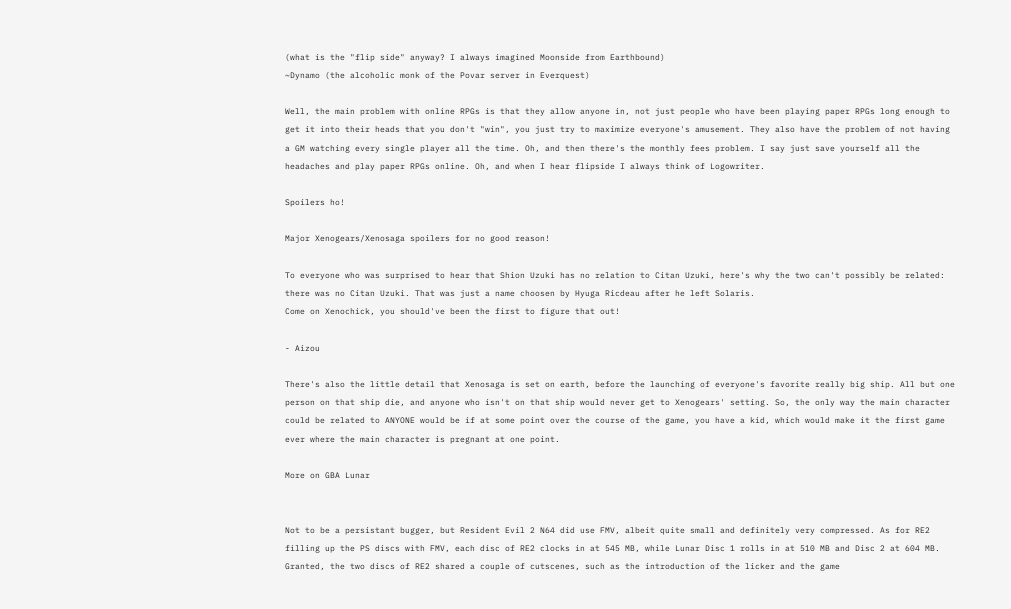(what is the "flip side" anyway? I always imagined Moonside from Earthbound)
~Dynamo (the alcoholic monk of the Povar server in Everquest)

Well, the main problem with online RPGs is that they allow anyone in, not just people who have been playing paper RPGs long enough to get it into their heads that you don't "win", you just try to maximize everyone's amusement. They also have the problem of not having a GM watching every single player all the time. Oh, and then there's the monthly fees problem. I say just save yourself all the headaches and play paper RPGs online. Oh, and when I hear flipside I always think of Logowriter.

Spoilers ho!

Major Xenogears/Xenosaga spoilers for no good reason!

To everyone who was surprised to hear that Shion Uzuki has no relation to Citan Uzuki, here's why the two can't possibly be related: there was no Citan Uzuki. That was just a name choosen by Hyuga Ricdeau after he left Solaris.
Come on Xenochick, you should've been the first to figure that out!

- Aizou

There's also the little detail that Xenosaga is set on earth, before the launching of everyone's favorite really big ship. All but one person on that ship die, and anyone who isn't on that ship would never get to Xenogears' setting. So, the only way the main character could be related to ANYONE would be if at some point over the course of the game, you have a kid, which would make it the first game ever where the main character is pregnant at one point.

More on GBA Lunar


Not to be a persistant bugger, but Resident Evil 2 N64 did use FMV, albeit quite small and definitely very compressed. As for RE2 filling up the PS discs with FMV, each disc of RE2 clocks in at 545 MB, while Lunar Disc 1 rolls in at 510 MB and Disc 2 at 604 MB. Granted, the two discs of RE2 shared a couple of cutscenes, such as the introduction of the licker and the game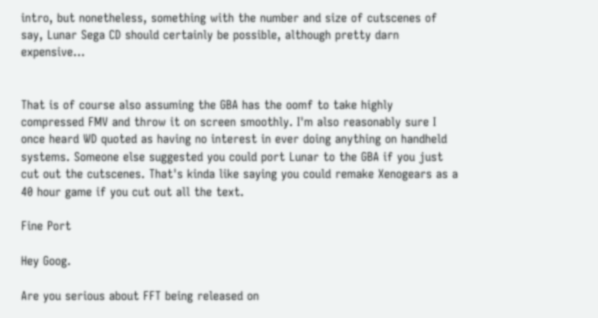intro, but nonetheless, something with the number and size of cutscenes of say, Lunar Sega CD should certainly be possible, although pretty darn expensive...


That is of course also assuming the GBA has the oomf to take highly compressed FMV and throw it on screen smoothly. I'm also reasonably sure I once heard WD quoted as having no interest in ever doing anything on handheld systems. Someone else suggested you could port Lunar to the GBA if you just cut out the cutscenes. That's kinda like saying you could remake Xenogears as a 40 hour game if you cut out all the text.

Fine Port

Hey Goog.

Are you serious about FFT being released on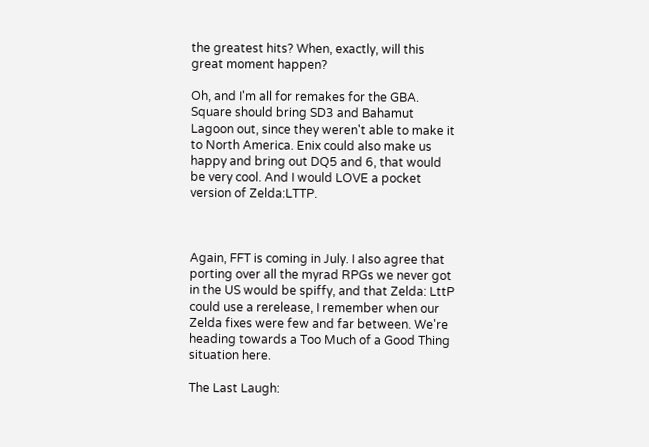the greatest hits? When, exactly, will this great moment happen?

Oh, and I'm all for remakes for the GBA. Square should bring SD3 and Bahamut Lagoon out, since they weren't able to make it to North America. Enix could also make us happy and bring out DQ5 and 6, that would be very cool. And I would LOVE a pocket version of Zelda:LTTP.



Again, FFT is coming in July. I also agree that porting over all the myrad RPGs we never got in the US would be spiffy, and that Zelda: LttP could use a rerelease, I remember when our Zelda fixes were few and far between. We're heading towards a Too Much of a Good Thing situation here.

The Last Laugh: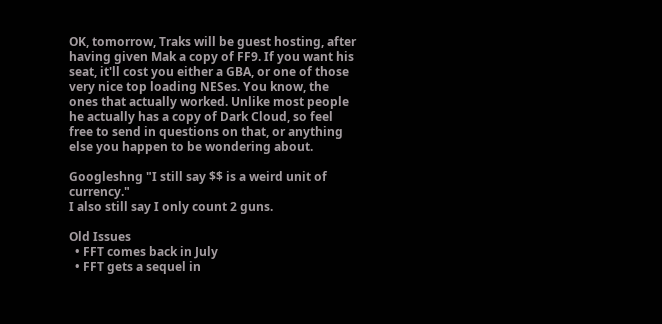OK, tomorrow, Traks will be guest hosting, after having given Mak a copy of FF9. If you want his seat, it'll cost you either a GBA, or one of those very nice top loading NESes. You know, the ones that actually worked. Unlike most people he actually has a copy of Dark Cloud, so feel free to send in questions on that, or anything else you happen to be wondering about.

Googleshng "I still say $$ is a weird unit of currency."
I also still say I only count 2 guns.

Old Issues
  • FFT comes back in July
  • FFT gets a sequel in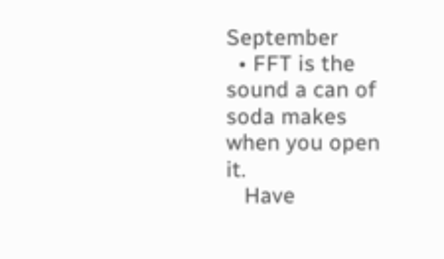September
  • FFT is the sound a can of soda makes when you open it.
   Have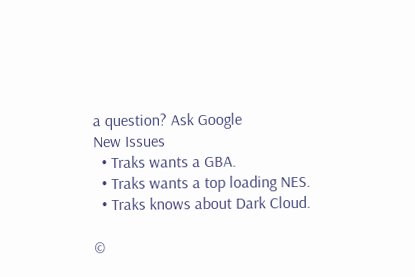a question? Ask Google
New Issues
  • Traks wants a GBA.
  • Traks wants a top loading NES.
  • Traks knows about Dark Cloud.

©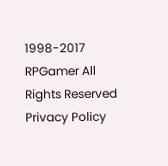1998-2017 RPGamer All Rights Reserved
Privacy Policy